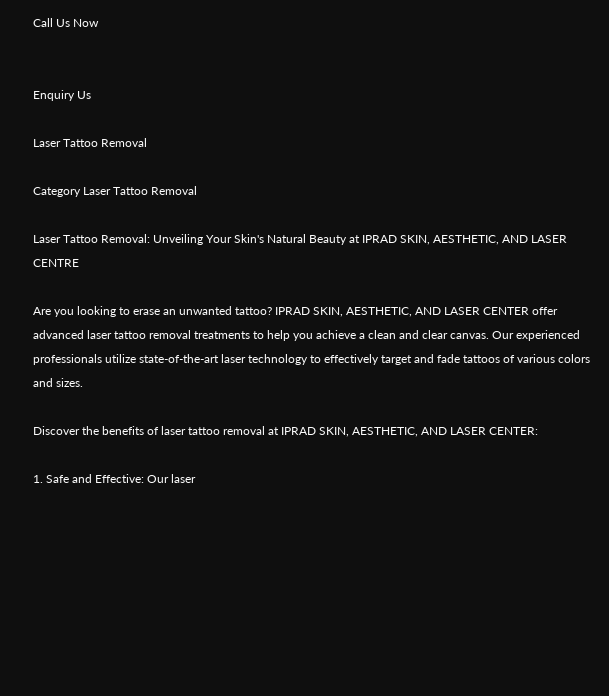Call Us Now


Enquiry Us

Laser Tattoo Removal

Category Laser Tattoo Removal

Laser Tattoo Removal: Unveiling Your Skin's Natural Beauty at IPRAD SKIN, AESTHETIC, AND LASER CENTRE

Are you looking to erase an unwanted tattoo? IPRAD SKIN, AESTHETIC, AND LASER CENTER offer advanced laser tattoo removal treatments to help you achieve a clean and clear canvas. Our experienced professionals utilize state-of-the-art laser technology to effectively target and fade tattoos of various colors and sizes.

Discover the benefits of laser tattoo removal at IPRAD SKIN, AESTHETIC, AND LASER CENTER:

1. Safe and Effective: Our laser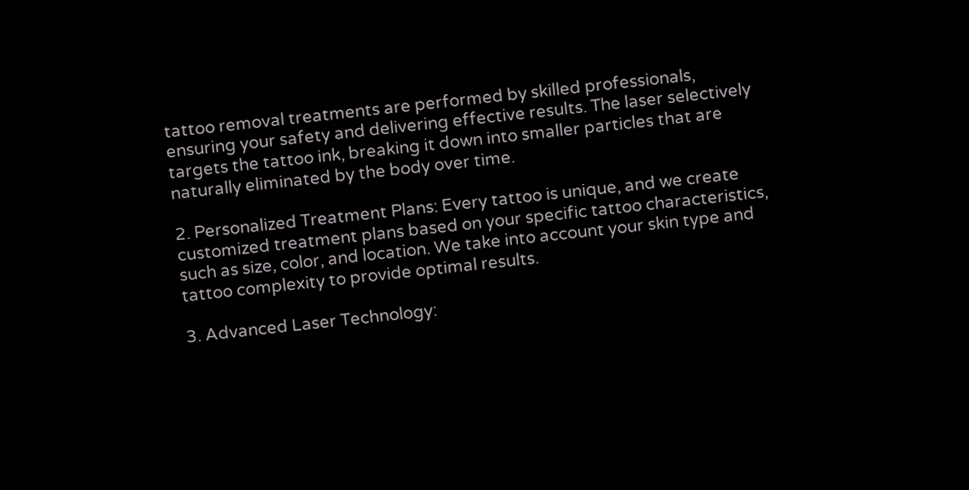tattoo removal treatments are performed by skilled professionals, ensuring your safety and delivering effective results. The laser selectively targets the tattoo ink, breaking it down into smaller particles that are naturally eliminated by the body over time.

2. Personalized Treatment Plans: Every tattoo is unique, and we create customized treatment plans based on your specific tattoo characteristics, such as size, color, and location. We take into account your skin type and tattoo complexity to provide optimal results.

3. Advanced Laser Technology: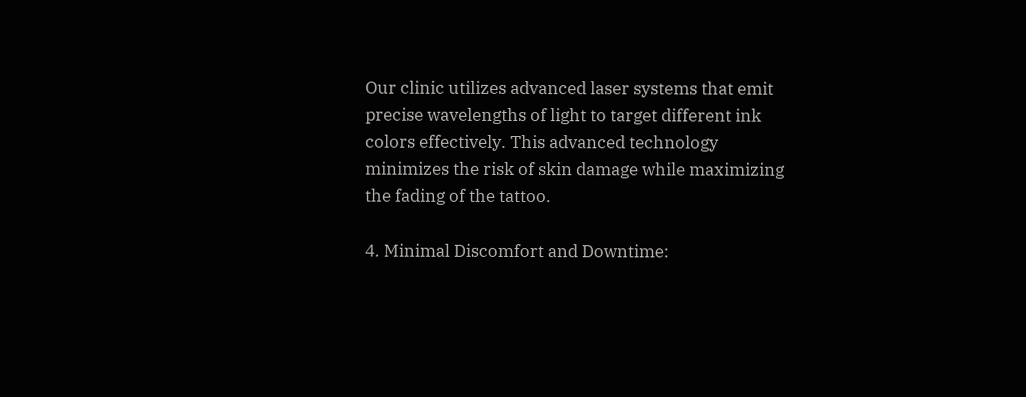Our clinic utilizes advanced laser systems that emit precise wavelengths of light to target different ink colors effectively. This advanced technology minimizes the risk of skin damage while maximizing the fading of the tattoo.

4. Minimal Discomfort and Downtime: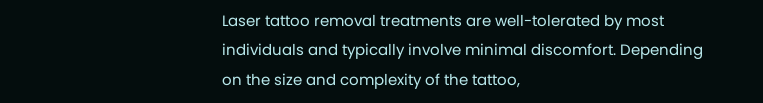Laser tattoo removal treatments are well-tolerated by most individuals and typically involve minimal discomfort. Depending on the size and complexity of the tattoo,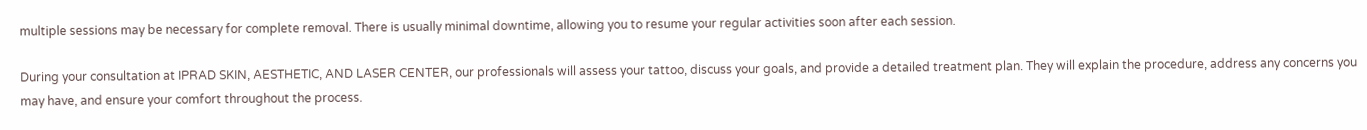multiple sessions may be necessary for complete removal. There is usually minimal downtime, allowing you to resume your regular activities soon after each session.

During your consultation at IPRAD SKIN, AESTHETIC, AND LASER CENTER, our professionals will assess your tattoo, discuss your goals, and provide a detailed treatment plan. They will explain the procedure, address any concerns you may have, and ensure your comfort throughout the process.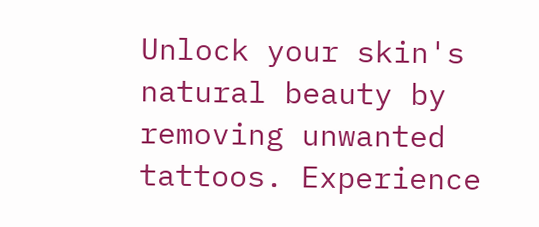Unlock your skin's natural beauty by removing unwanted tattoos. Experience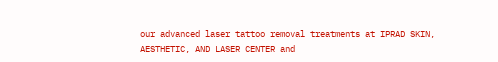our advanced laser tattoo removal treatments at IPRAD SKIN, AESTHETIC, AND LASER CENTER and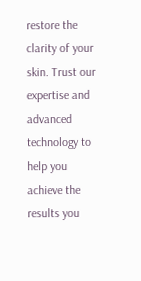restore the clarity of your skin. Trust our expertise and advanced technology to help you achieve the results you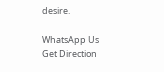desire.

WhatsApp Us
Get Direction